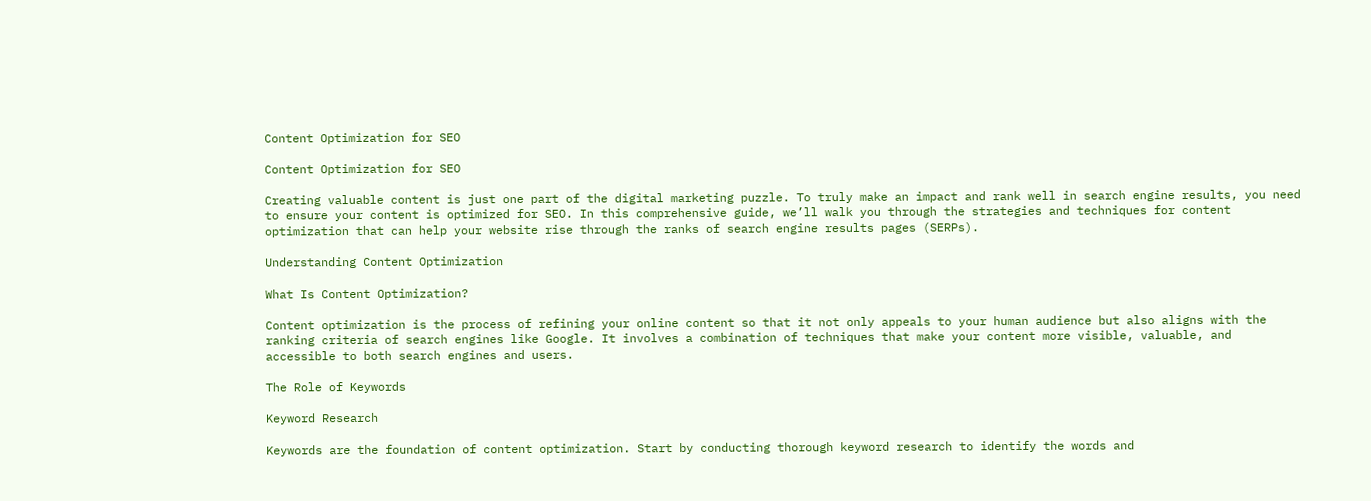Content Optimization for SEO

Content Optimization for SEO

Creating valuable content is just one part of the digital marketing puzzle. To truly make an impact and rank well in search engine results, you need to ensure your content is optimized for SEO. In this comprehensive guide, we’ll walk you through the strategies and techniques for content optimization that can help your website rise through the ranks of search engine results pages (SERPs).

Understanding Content Optimization

What Is Content Optimization?

Content optimization is the process of refining your online content so that it not only appeals to your human audience but also aligns with the ranking criteria of search engines like Google. It involves a combination of techniques that make your content more visible, valuable, and accessible to both search engines and users.

The Role of Keywords

Keyword Research

Keywords are the foundation of content optimization. Start by conducting thorough keyword research to identify the words and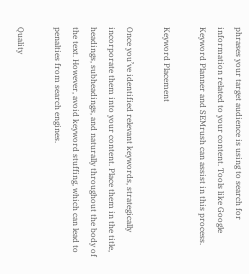phrases your target audience is using to search for information related to your content. Tools like Google Keyword Planner and SEMrush can assist in this process.

Keyword Placement

Once you’ve identified relevant keywords, strategically incorporate them into your content. Place them in the title, headings, subheadings, and naturally throughout the body of the text. However, avoid keyword stuffing, which can lead to penalties from search engines.

Quality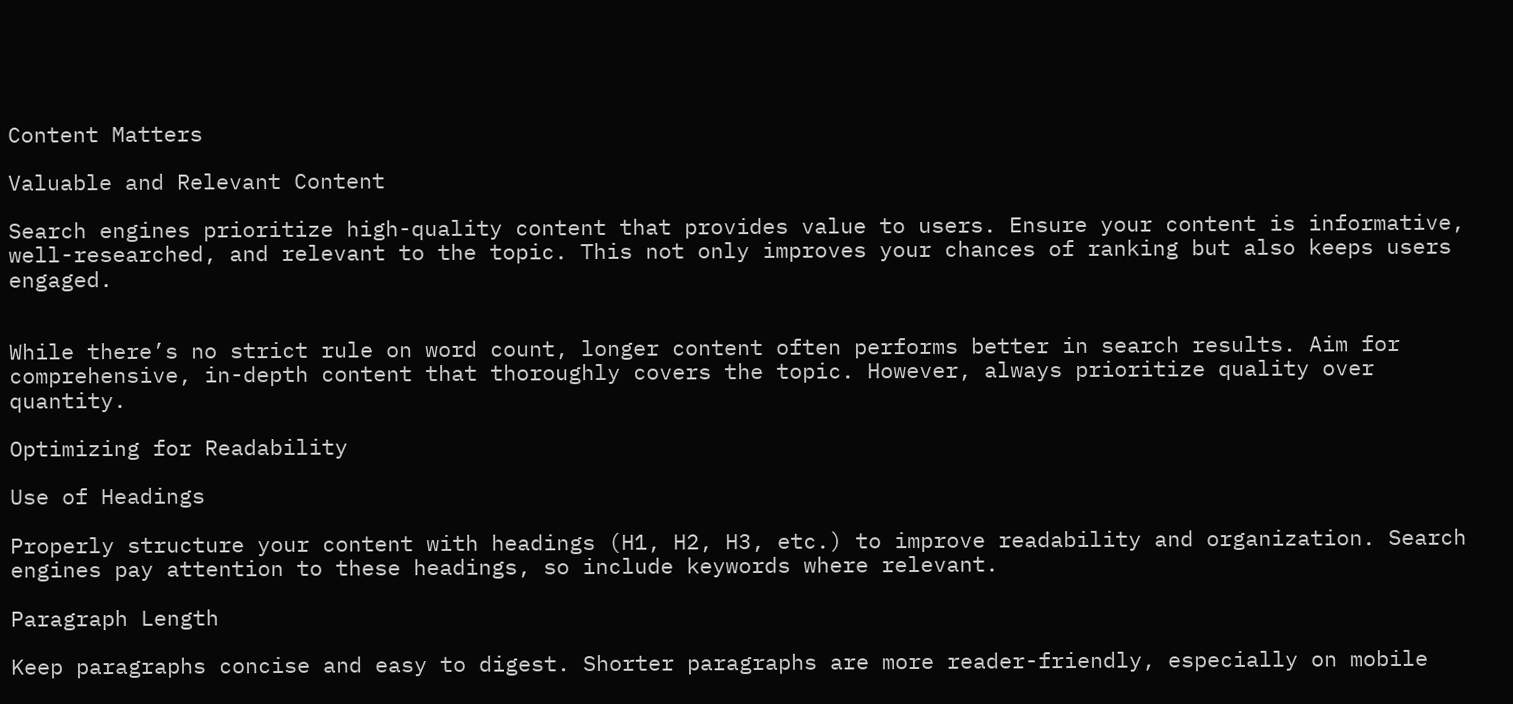Content Matters

Valuable and Relevant Content

Search engines prioritize high-quality content that provides value to users. Ensure your content is informative, well-researched, and relevant to the topic. This not only improves your chances of ranking but also keeps users engaged.


While there’s no strict rule on word count, longer content often performs better in search results. Aim for comprehensive, in-depth content that thoroughly covers the topic. However, always prioritize quality over quantity.

Optimizing for Readability

Use of Headings

Properly structure your content with headings (H1, H2, H3, etc.) to improve readability and organization. Search engines pay attention to these headings, so include keywords where relevant.

Paragraph Length

Keep paragraphs concise and easy to digest. Shorter paragraphs are more reader-friendly, especially on mobile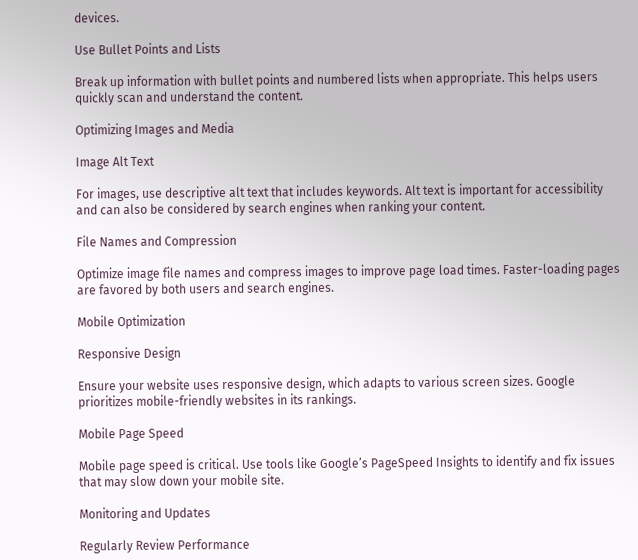devices.

Use Bullet Points and Lists

Break up information with bullet points and numbered lists when appropriate. This helps users quickly scan and understand the content.

Optimizing Images and Media

Image Alt Text

For images, use descriptive alt text that includes keywords. Alt text is important for accessibility and can also be considered by search engines when ranking your content.

File Names and Compression

Optimize image file names and compress images to improve page load times. Faster-loading pages are favored by both users and search engines.

Mobile Optimization

Responsive Design

Ensure your website uses responsive design, which adapts to various screen sizes. Google prioritizes mobile-friendly websites in its rankings.

Mobile Page Speed

Mobile page speed is critical. Use tools like Google’s PageSpeed Insights to identify and fix issues that may slow down your mobile site.

Monitoring and Updates

Regularly Review Performance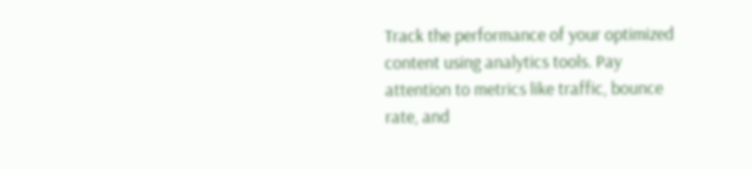Track the performance of your optimized content using analytics tools. Pay attention to metrics like traffic, bounce rate, and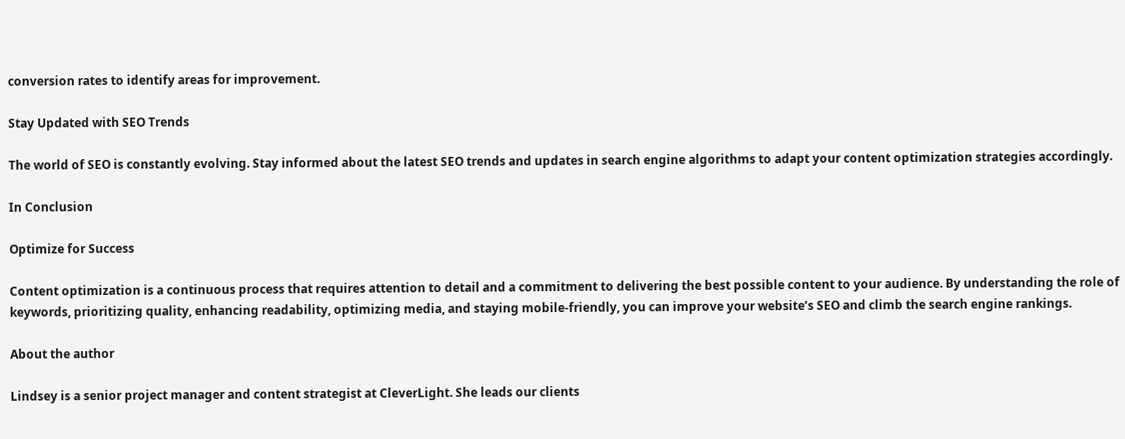conversion rates to identify areas for improvement.

Stay Updated with SEO Trends

The world of SEO is constantly evolving. Stay informed about the latest SEO trends and updates in search engine algorithms to adapt your content optimization strategies accordingly.

In Conclusion

Optimize for Success

Content optimization is a continuous process that requires attention to detail and a commitment to delivering the best possible content to your audience. By understanding the role of keywords, prioritizing quality, enhancing readability, optimizing media, and staying mobile-friendly, you can improve your website’s SEO and climb the search engine rankings.

About the author

Lindsey is a senior project manager and content strategist at CleverLight. She leads our clients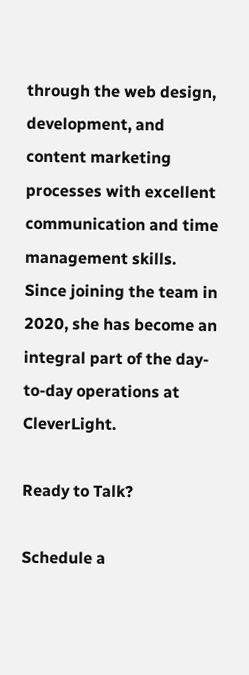through the web design, development, and content marketing processes with excellent communication and time management skills. Since joining the team in 2020, she has become an integral part of the day-to-day operations at CleverLight.

Ready to Talk?

Schedule a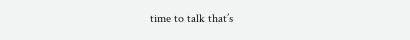time to talk that’s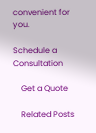convenient for you.

Schedule a Consultation

    Get a Quote

    Related Posts